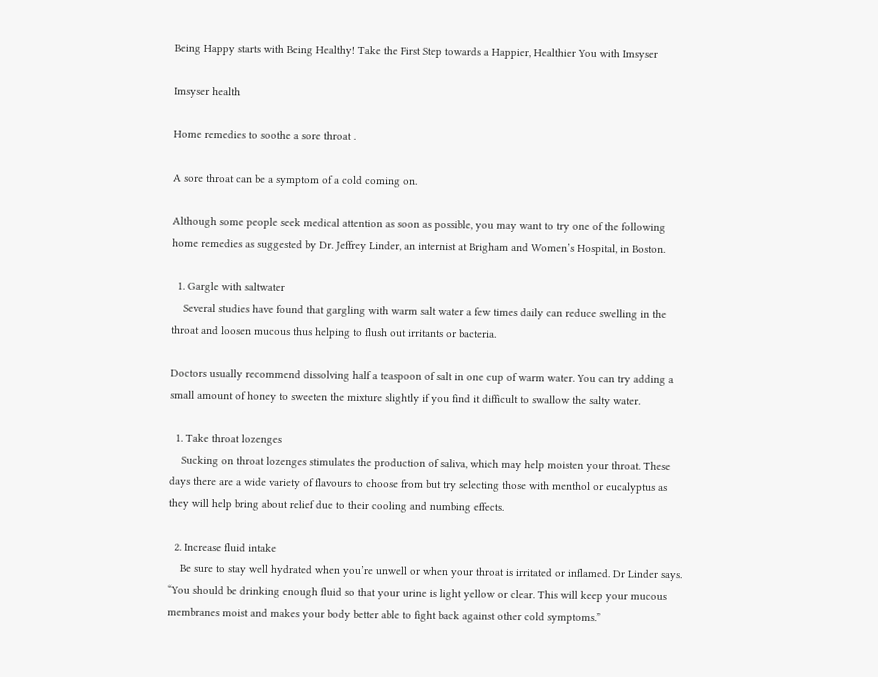Being Happy starts with Being Healthy! Take the First Step towards a Happier, Healthier You with Imsyser

Imsyser health

Home remedies to soothe a sore throat .

A sore throat can be a symptom of a cold coming on.

Although some people seek medical attention as soon as possible, you may want to try one of the following home remedies as suggested by Dr. Jeffrey Linder, an internist at Brigham and Women’s Hospital, in Boston.

  1. Gargle with saltwater
    Several studies have found that gargling with warm salt water a few times daily can reduce swelling in the throat and loosen mucous thus helping to flush out irritants or bacteria.

Doctors usually recommend dissolving half a teaspoon of salt in one cup of warm water. You can try adding a small amount of honey to sweeten the mixture slightly if you find it difficult to swallow the salty water.

  1. Take throat lozenges
    Sucking on throat lozenges stimulates the production of saliva, which may help moisten your throat. These days there are a wide variety of flavours to choose from but try selecting those with menthol or eucalyptus as they will help bring about relief due to their cooling and numbing effects.

  2. Increase fluid intake
    Be sure to stay well hydrated when you’re unwell or when your throat is irritated or inflamed. Dr Linder says. “You should be drinking enough fluid so that your urine is light yellow or clear. This will keep your mucous membranes moist and makes your body better able to fight back against other cold symptoms.”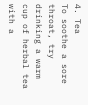4. Tea
To soothe a sore throat, try drinking a warm cup of herbal tea with a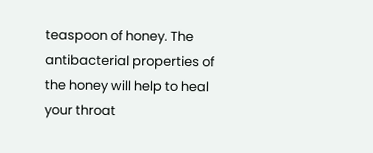teaspoon of honey. The antibacterial properties of the honey will help to heal your throat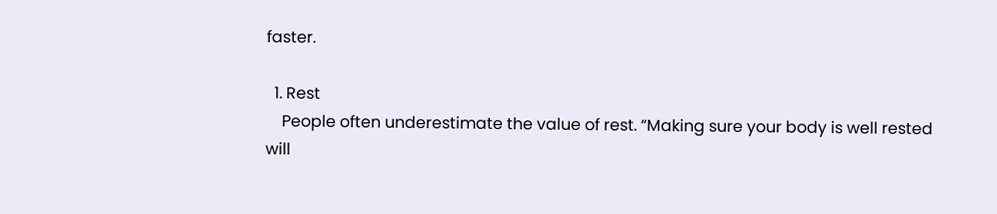faster.

  1. Rest
    People often underestimate the value of rest. “Making sure your body is well rested will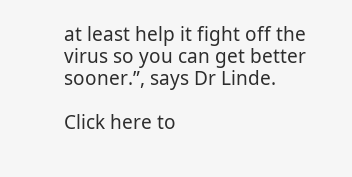at least help it fight off the virus so you can get better sooner.”, says Dr Linde.

Click here to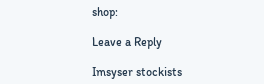shop:

Leave a Reply

Imsyser stockists